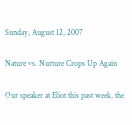Sunday, August 12, 2007

Nature vs. Nurture Crops Up Again

Our speaker at Eliot this past week, the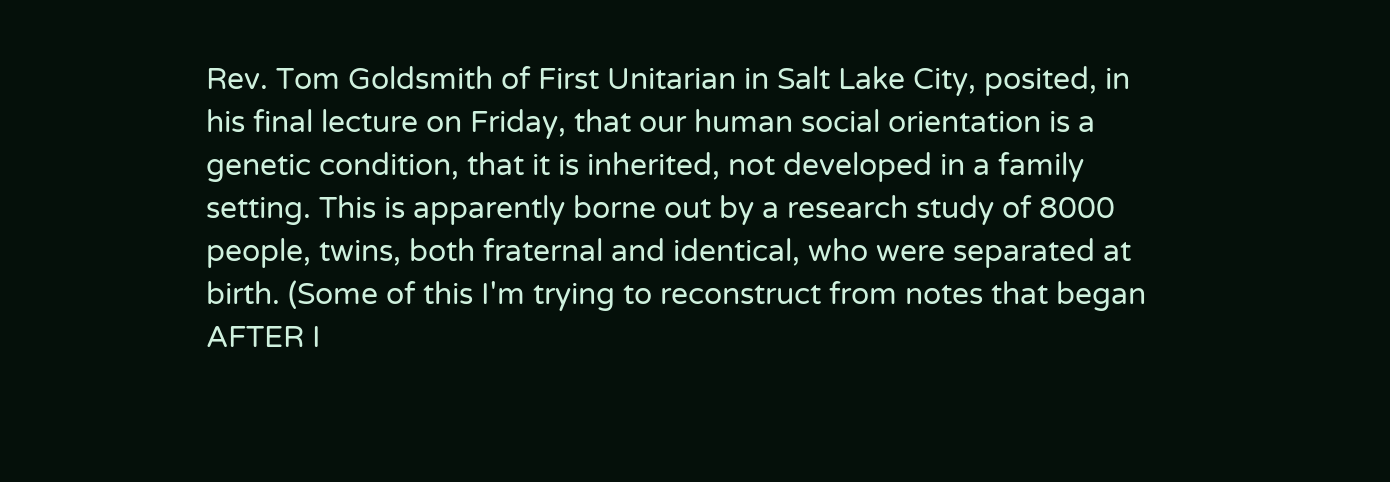Rev. Tom Goldsmith of First Unitarian in Salt Lake City, posited, in his final lecture on Friday, that our human social orientation is a genetic condition, that it is inherited, not developed in a family setting. This is apparently borne out by a research study of 8000 people, twins, both fraternal and identical, who were separated at birth. (Some of this I'm trying to reconstruct from notes that began AFTER I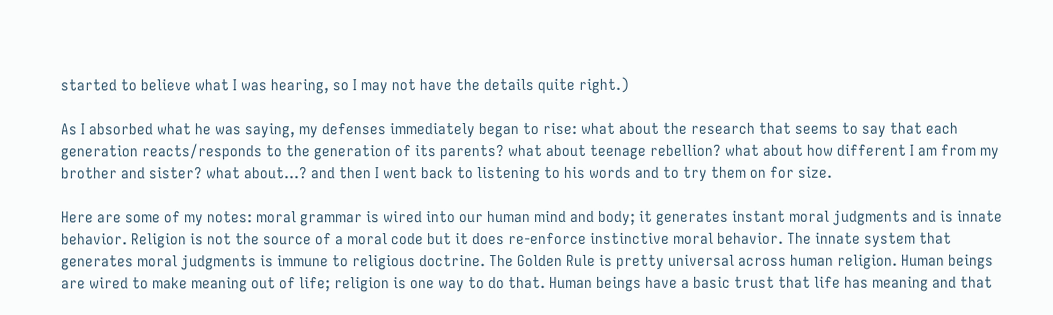started to believe what I was hearing, so I may not have the details quite right.)

As I absorbed what he was saying, my defenses immediately began to rise: what about the research that seems to say that each generation reacts/responds to the generation of its parents? what about teenage rebellion? what about how different I am from my brother and sister? what about...? and then I went back to listening to his words and to try them on for size.

Here are some of my notes: moral grammar is wired into our human mind and body; it generates instant moral judgments and is innate behavior. Religion is not the source of a moral code but it does re-enforce instinctive moral behavior. The innate system that generates moral judgments is immune to religious doctrine. The Golden Rule is pretty universal across human religion. Human beings are wired to make meaning out of life; religion is one way to do that. Human beings have a basic trust that life has meaning and that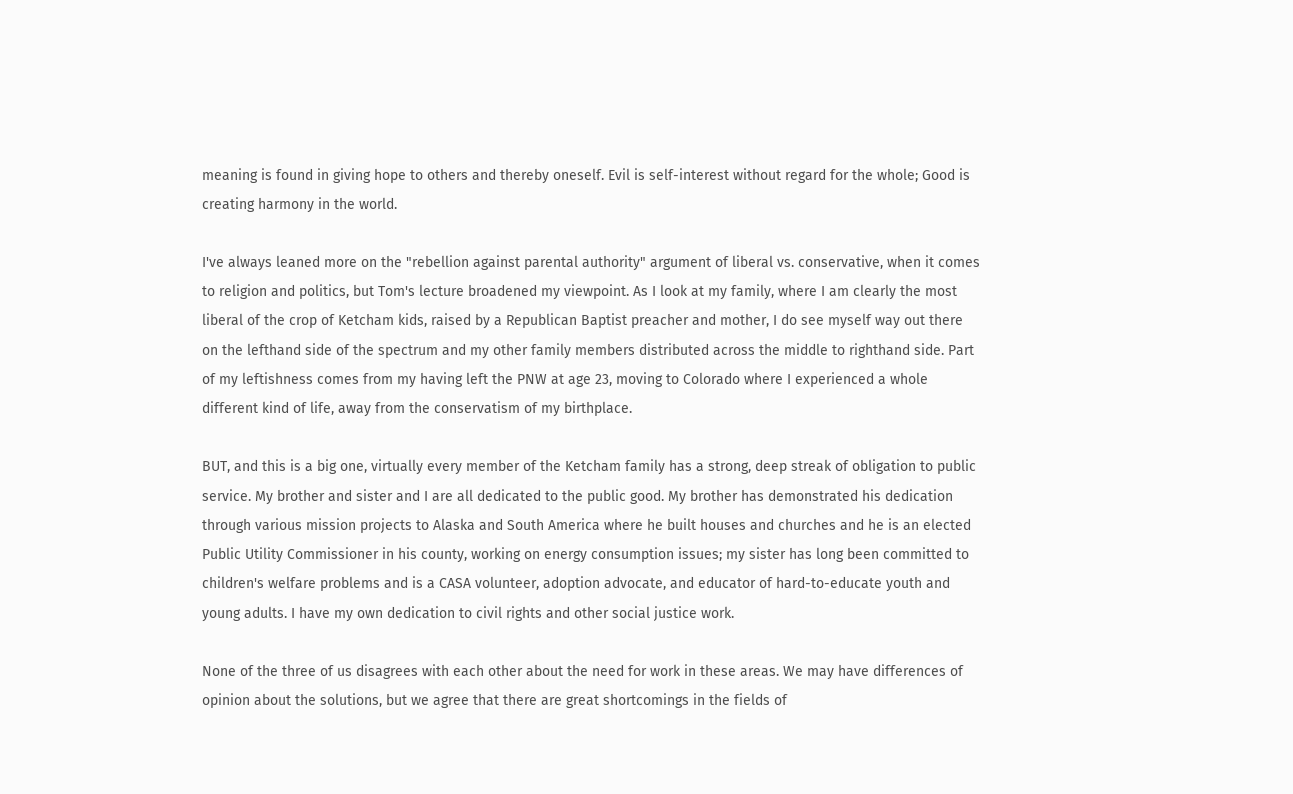meaning is found in giving hope to others and thereby oneself. Evil is self-interest without regard for the whole; Good is creating harmony in the world.

I've always leaned more on the "rebellion against parental authority" argument of liberal vs. conservative, when it comes to religion and politics, but Tom's lecture broadened my viewpoint. As I look at my family, where I am clearly the most liberal of the crop of Ketcham kids, raised by a Republican Baptist preacher and mother, I do see myself way out there on the lefthand side of the spectrum and my other family members distributed across the middle to righthand side. Part of my leftishness comes from my having left the PNW at age 23, moving to Colorado where I experienced a whole different kind of life, away from the conservatism of my birthplace.

BUT, and this is a big one, virtually every member of the Ketcham family has a strong, deep streak of obligation to public service. My brother and sister and I are all dedicated to the public good. My brother has demonstrated his dedication through various mission projects to Alaska and South America where he built houses and churches and he is an elected Public Utility Commissioner in his county, working on energy consumption issues; my sister has long been committed to children's welfare problems and is a CASA volunteer, adoption advocate, and educator of hard-to-educate youth and young adults. I have my own dedication to civil rights and other social justice work.

None of the three of us disagrees with each other about the need for work in these areas. We may have differences of opinion about the solutions, but we agree that there are great shortcomings in the fields of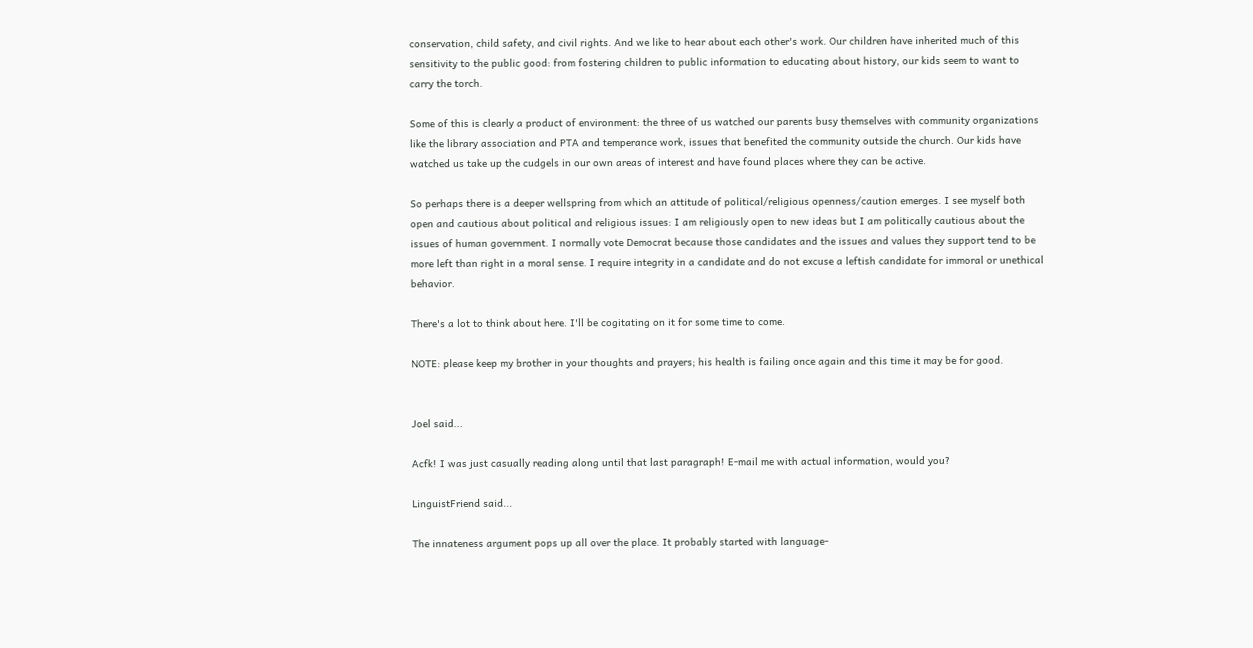conservation, child safety, and civil rights. And we like to hear about each other's work. Our children have inherited much of this sensitivity to the public good: from fostering children to public information to educating about history, our kids seem to want to carry the torch.

Some of this is clearly a product of environment: the three of us watched our parents busy themselves with community organizations like the library association and PTA and temperance work, issues that benefited the community outside the church. Our kids have watched us take up the cudgels in our own areas of interest and have found places where they can be active.

So perhaps there is a deeper wellspring from which an attitude of political/religious openness/caution emerges. I see myself both open and cautious about political and religious issues: I am religiously open to new ideas but I am politically cautious about the issues of human government. I normally vote Democrat because those candidates and the issues and values they support tend to be more left than right in a moral sense. I require integrity in a candidate and do not excuse a leftish candidate for immoral or unethical behavior.

There's a lot to think about here. I'll be cogitating on it for some time to come.

NOTE: please keep my brother in your thoughts and prayers; his health is failing once again and this time it may be for good.


Joel said...

Acfk! I was just casually reading along until that last paragraph! E-mail me with actual information, would you?

LinguistFriend said...

The innateness argument pops up all over the place. It probably started with language-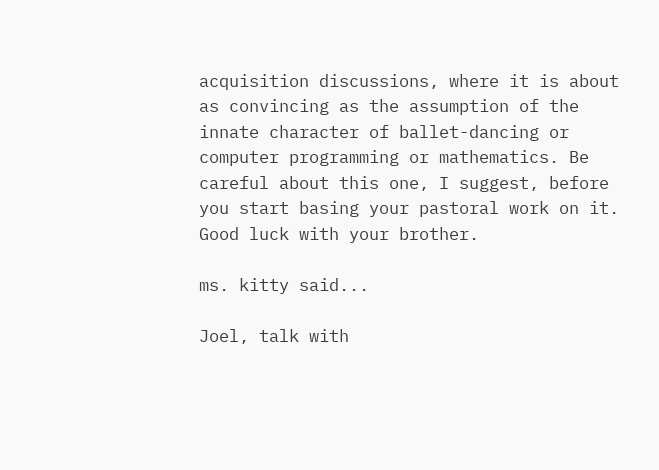acquisition discussions, where it is about as convincing as the assumption of the innate character of ballet-dancing or computer programming or mathematics. Be careful about this one, I suggest, before you start basing your pastoral work on it.
Good luck with your brother.

ms. kitty said...

Joel, talk with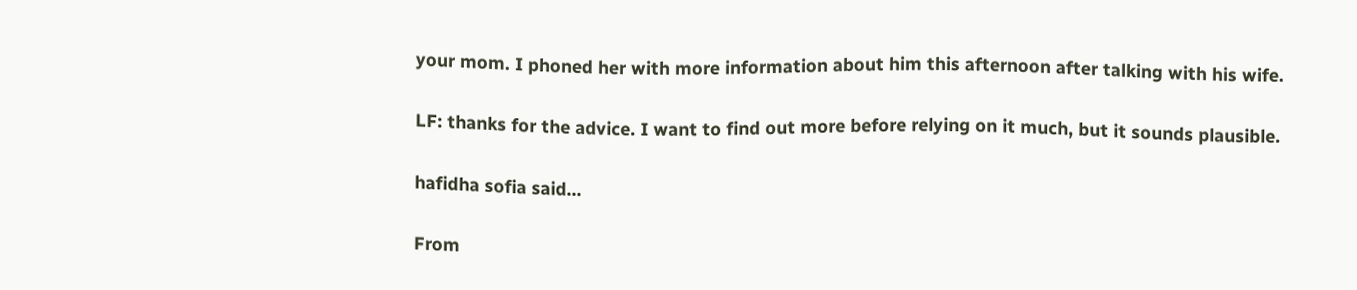your mom. I phoned her with more information about him this afternoon after talking with his wife.

LF: thanks for the advice. I want to find out more before relying on it much, but it sounds plausible.

hafidha sofia said...

From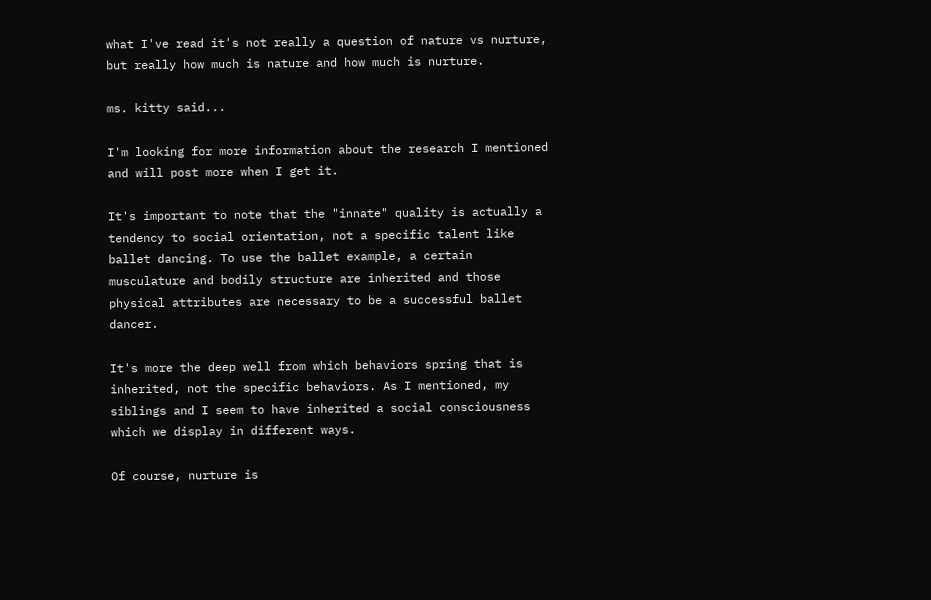what I've read it's not really a question of nature vs nurture, but really how much is nature and how much is nurture.

ms. kitty said...

I'm looking for more information about the research I mentioned and will post more when I get it.

It's important to note that the "innate" quality is actually a tendency to social orientation, not a specific talent like ballet dancing. To use the ballet example, a certain musculature and bodily structure are inherited and those physical attributes are necessary to be a successful ballet dancer.

It's more the deep well from which behaviors spring that is inherited, not the specific behaviors. As I mentioned, my siblings and I seem to have inherited a social consciousness which we display in different ways.

Of course, nurture is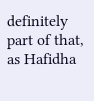definitely part of that, as Hafidha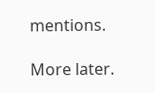mentions.

More later.